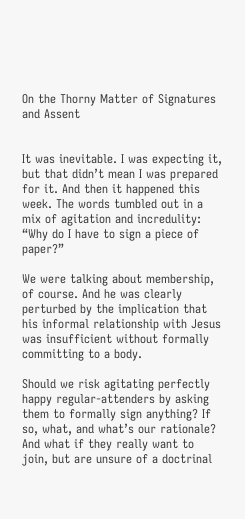On the Thorny Matter of Signatures and Assent


It was inevitable. I was expecting it, but that didn’t mean I was prepared for it. And then it happened this week. The words tumbled out in a mix of agitation and incredulity: “Why do I have to sign a piece of paper?”

We were talking about membership, of course. And he was clearly perturbed by the implication that his informal relationship with Jesus was insufficient without formally committing to a body.

Should we risk agitating perfectly happy regular-attenders by asking them to formally sign anything? If so, what, and what’s our rationale? And what if they really want to join, but are unsure of a doctrinal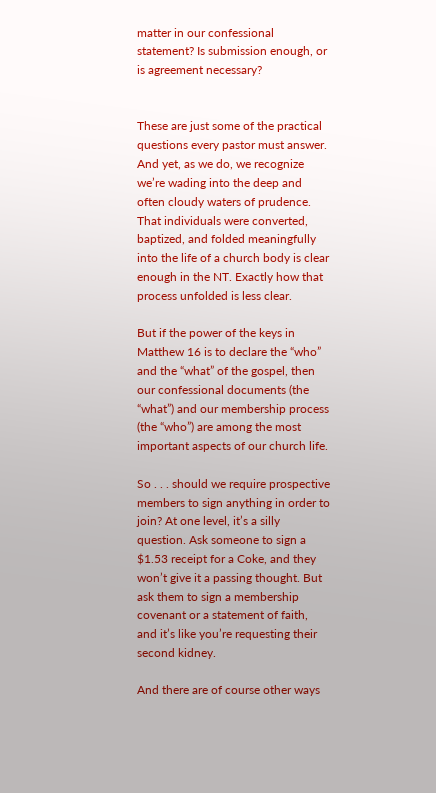matter in our confessional statement? Is submission enough, or is agreement necessary?


These are just some of the practical questions every pastor must answer. And yet, as we do, we recognize we’re wading into the deep and often cloudy waters of prudence. That individuals were converted, baptized, and folded meaningfully into the life of a church body is clear enough in the NT. Exactly how that process unfolded is less clear.

But if the power of the keys in Matthew 16 is to declare the “who” and the “what” of the gospel, then our confessional documents (the “what”) and our membership process (the “who”) are among the most important aspects of our church life.

So . . . should we require prospective members to sign anything in order to join? At one level, it’s a silly question. Ask someone to sign a $1.53 receipt for a Coke, and they won’t give it a passing thought. But ask them to sign a membership covenant or a statement of faith, and it’s like you’re requesting their second kidney.

And there are of course other ways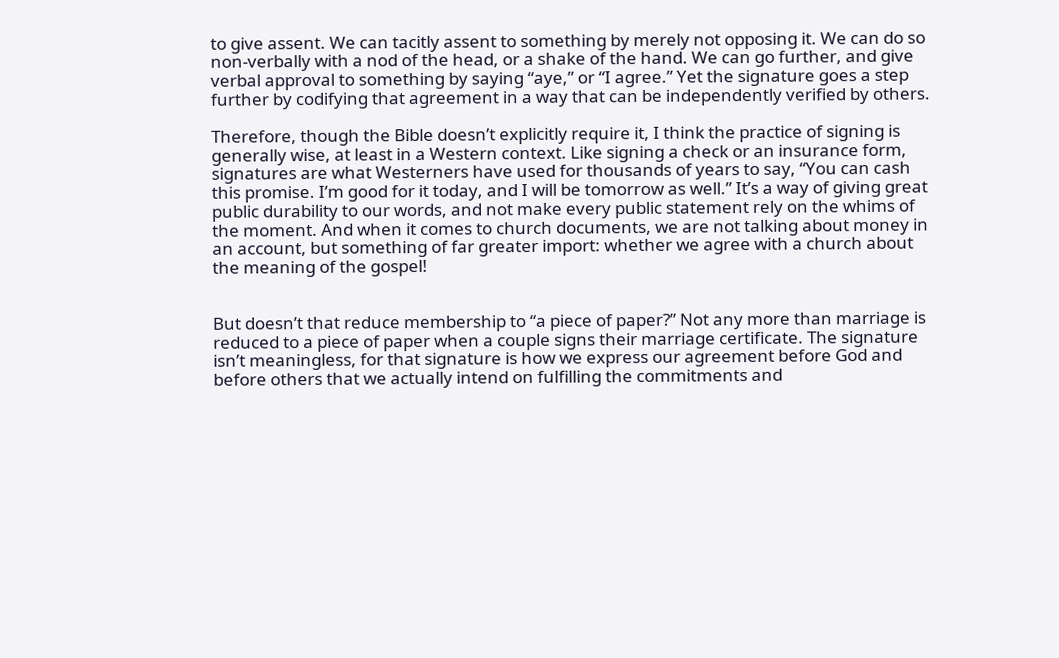to give assent. We can tacitly assent to something by merely not opposing it. We can do so non-verbally with a nod of the head, or a shake of the hand. We can go further, and give verbal approval to something by saying “aye,” or “I agree.” Yet the signature goes a step further by codifying that agreement in a way that can be independently verified by others.

Therefore, though the Bible doesn’t explicitly require it, I think the practice of signing is generally wise, at least in a Western context. Like signing a check or an insurance form, signatures are what Westerners have used for thousands of years to say, “You can cash this promise. I’m good for it today, and I will be tomorrow as well.” It’s a way of giving great public durability to our words, and not make every public statement rely on the whims of the moment. And when it comes to church documents, we are not talking about money in an account, but something of far greater import: whether we agree with a church about the meaning of the gospel!


But doesn’t that reduce membership to “a piece of paper?” Not any more than marriage is reduced to a piece of paper when a couple signs their marriage certificate. The signature isn’t meaningless, for that signature is how we express our agreement before God and before others that we actually intend on fulfilling the commitments and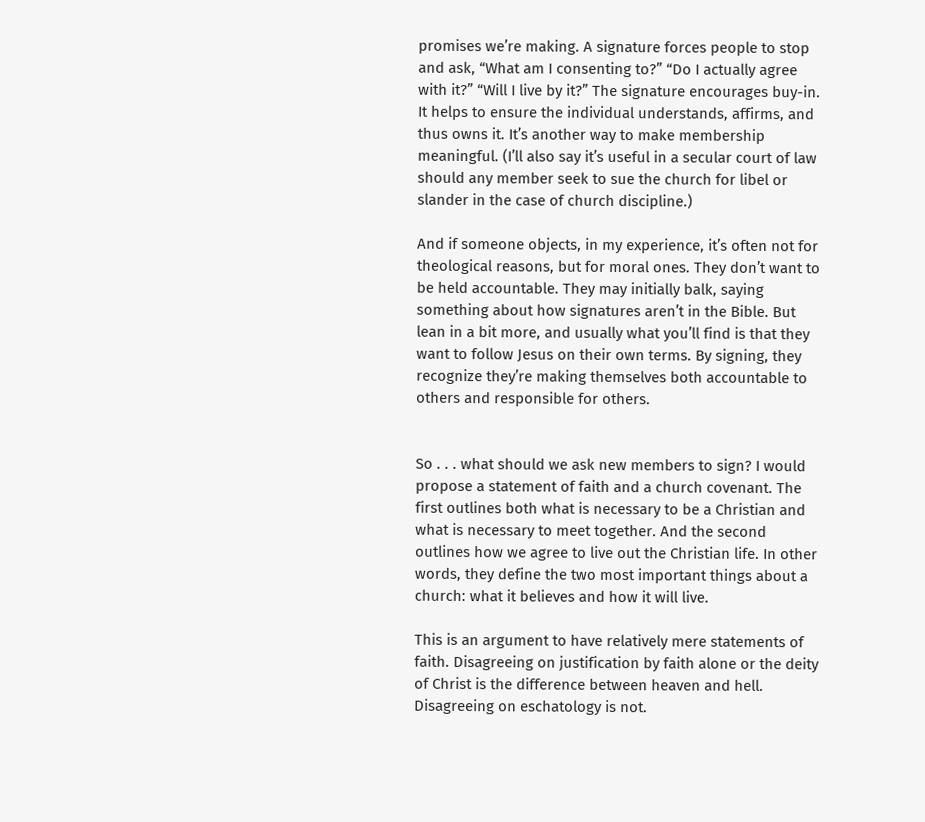promises we’re making. A signature forces people to stop and ask, “What am I consenting to?” “Do I actually agree with it?” “Will I live by it?” The signature encourages buy-in. It helps to ensure the individual understands, affirms, and thus owns it. It’s another way to make membership meaningful. (I’ll also say it’s useful in a secular court of law should any member seek to sue the church for libel or slander in the case of church discipline.)

And if someone objects, in my experience, it’s often not for theological reasons, but for moral ones. They don’t want to be held accountable. They may initially balk, saying something about how signatures aren’t in the Bible. But lean in a bit more, and usually what you’ll find is that they want to follow Jesus on their own terms. By signing, they recognize they’re making themselves both accountable to others and responsible for others.


So . . . what should we ask new members to sign? I would propose a statement of faith and a church covenant. The first outlines both what is necessary to be a Christian and what is necessary to meet together. And the second outlines how we agree to live out the Christian life. In other words, they define the two most important things about a church: what it believes and how it will live.

This is an argument to have relatively mere statements of faith. Disagreeing on justification by faith alone or the deity of Christ is the difference between heaven and hell. Disagreeing on eschatology is not.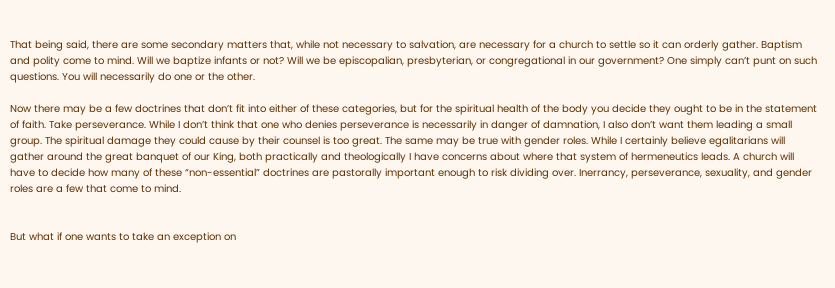That being said, there are some secondary matters that, while not necessary to salvation, are necessary for a church to settle so it can orderly gather. Baptism and polity come to mind. Will we baptize infants or not? Will we be episcopalian, presbyterian, or congregational in our government? One simply can’t punt on such questions. You will necessarily do one or the other.

Now there may be a few doctrines that don’t fit into either of these categories, but for the spiritual health of the body you decide they ought to be in the statement of faith. Take perseverance. While I don’t think that one who denies perseverance is necessarily in danger of damnation, I also don’t want them leading a small group. The spiritual damage they could cause by their counsel is too great. The same may be true with gender roles. While I certainly believe egalitarians will gather around the great banquet of our King, both practically and theologically I have concerns about where that system of hermeneutics leads. A church will have to decide how many of these “non-essential” doctrines are pastorally important enough to risk dividing over. Inerrancy, perseverance, sexuality, and gender roles are a few that come to mind.


But what if one wants to take an exception on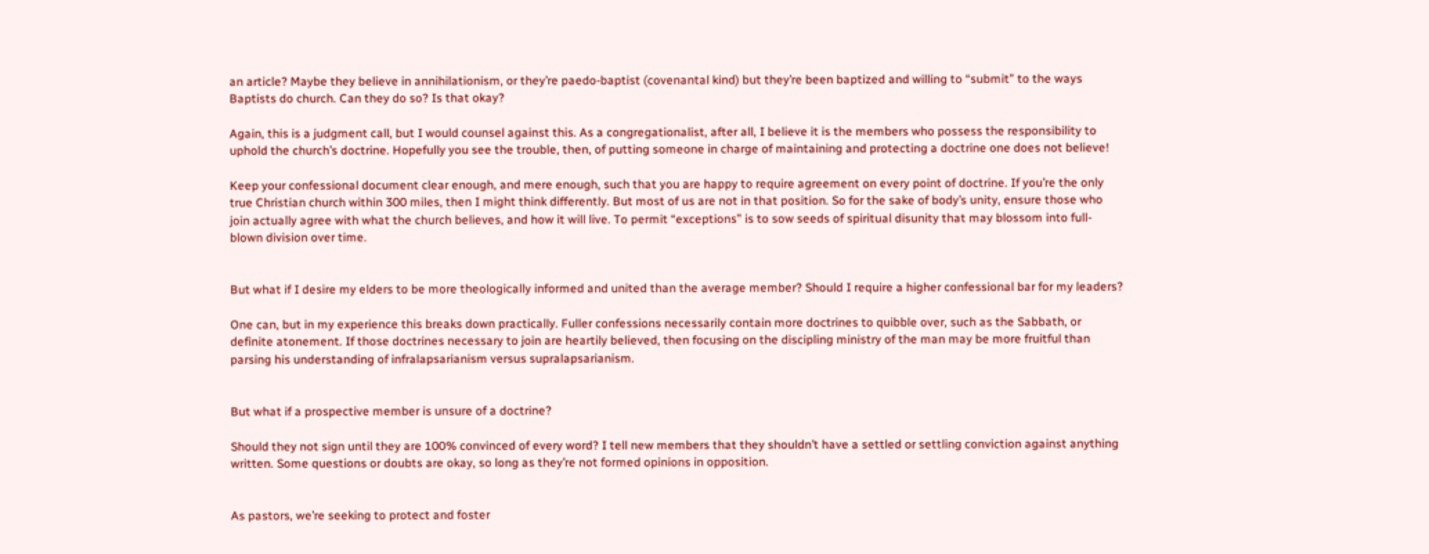an article? Maybe they believe in annihilationism, or they’re paedo-baptist (covenantal kind) but they’re been baptized and willing to “submit” to the ways Baptists do church. Can they do so? Is that okay?

Again, this is a judgment call, but I would counsel against this. As a congregationalist, after all, I believe it is the members who possess the responsibility to uphold the church’s doctrine. Hopefully you see the trouble, then, of putting someone in charge of maintaining and protecting a doctrine one does not believe!

Keep your confessional document clear enough, and mere enough, such that you are happy to require agreement on every point of doctrine. If you’re the only true Christian church within 300 miles, then I might think differently. But most of us are not in that position. So for the sake of body’s unity, ensure those who join actually agree with what the church believes, and how it will live. To permit “exceptions” is to sow seeds of spiritual disunity that may blossom into full-blown division over time.


But what if I desire my elders to be more theologically informed and united than the average member? Should I require a higher confessional bar for my leaders?

One can, but in my experience this breaks down practically. Fuller confessions necessarily contain more doctrines to quibble over, such as the Sabbath, or definite atonement. If those doctrines necessary to join are heartily believed, then focusing on the discipling ministry of the man may be more fruitful than parsing his understanding of infralapsarianism versus supralapsarianism.


But what if a prospective member is unsure of a doctrine?

Should they not sign until they are 100% convinced of every word? I tell new members that they shouldn’t have a settled or settling conviction against anything written. Some questions or doubts are okay, so long as they’re not formed opinions in opposition.


As pastors, we’re seeking to protect and foster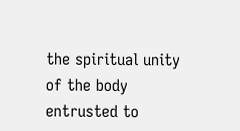the spiritual unity of the body entrusted to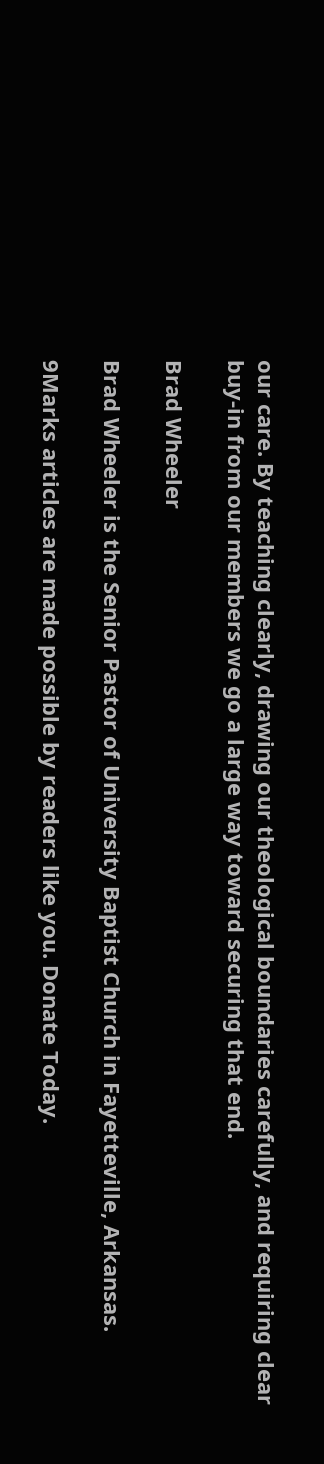our care. By teaching clearly, drawing our theological boundaries carefully, and requiring clear buy-in from our members we go a large way toward securing that end.

Brad Wheeler

Brad Wheeler is the Senior Pastor of University Baptist Church in Fayetteville, Arkansas.

9Marks articles are made possible by readers like you. Donate Today.